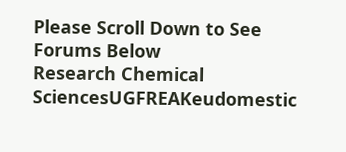Please Scroll Down to See Forums Below
Research Chemical SciencesUGFREAKeudomestic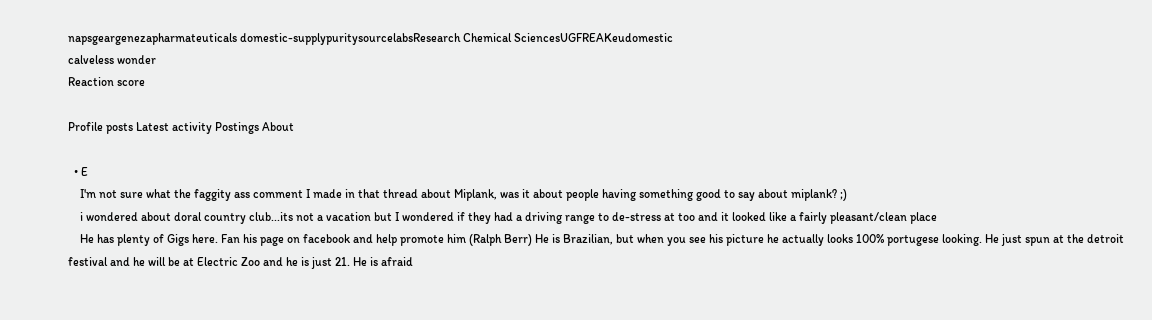napsgeargenezapharmateuticals domestic-supplypuritysourcelabsResearch Chemical SciencesUGFREAKeudomestic
calveless wonder
Reaction score

Profile posts Latest activity Postings About

  • E
    I'm not sure what the faggity ass comment I made in that thread about Miplank, was it about people having something good to say about miplank? ;)
    i wondered about doral country club...its not a vacation but I wondered if they had a driving range to de-stress at too and it looked like a fairly pleasant/clean place
    He has plenty of Gigs here. Fan his page on facebook and help promote him (Ralph Berr) He is Brazilian, but when you see his picture he actually looks 100% portugese looking. He just spun at the detroit festival and he will be at Electric Zoo and he is just 21. He is afraid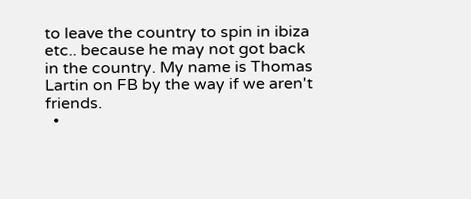to leave the country to spin in ibiza etc.. because he may not got back in the country. My name is Thomas Lartin on FB by the way if we aren't friends.
  •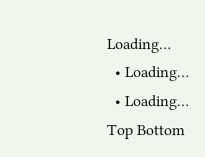Loading…
  • Loading…
  • Loading…
Top Bottom